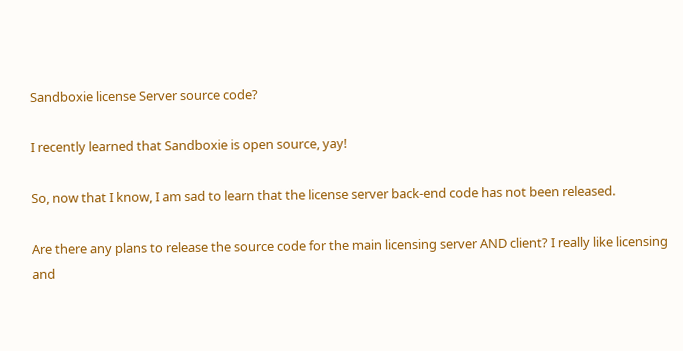Sandboxie license Server source code?

I recently learned that Sandboxie is open source, yay!

So, now that I know, I am sad to learn that the license server back-end code has not been released.

Are there any plans to release the source code for the main licensing server AND client? I really like licensing and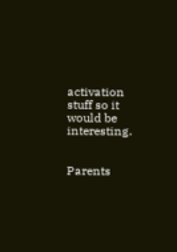activation stuff so it would be interesting.


Parents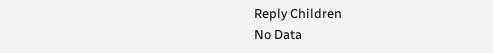Reply Children
No Data